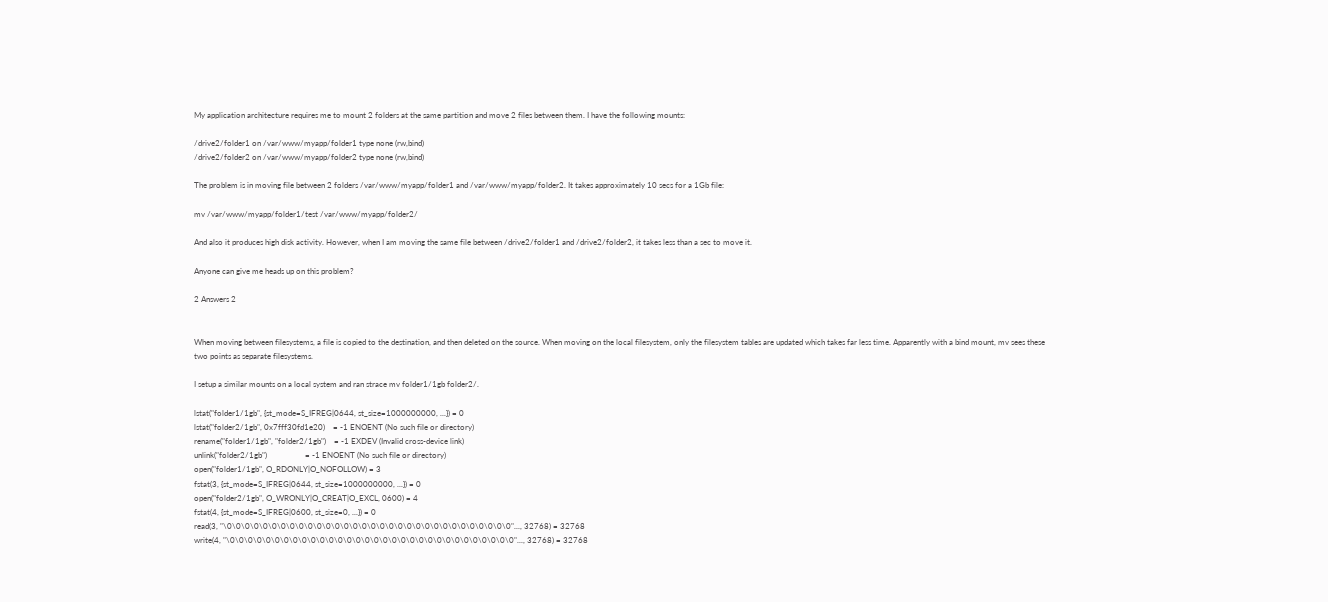My application architecture requires me to mount 2 folders at the same partition and move 2 files between them. I have the following mounts:

/drive2/folder1 on /var/www/myapp/folder1 type none (rw,bind)
/drive2/folder2 on /var/www/myapp/folder2 type none (rw,bind)

The problem is in moving file between 2 folders /var/www/myapp/folder1 and /var/www/myapp/folder2. It takes approximately 10 secs for a 1Gb file:

mv /var/www/myapp/folder1/test /var/www/myapp/folder2/

And also it produces high disk activity. However, when I am moving the same file between /drive2/folder1 and /drive2/folder2, it takes less than a sec to move it.

Anyone can give me heads up on this problem?

2 Answers 2


When moving between filesystems, a file is copied to the destination, and then deleted on the source. When moving on the local filesystem, only the filesystem tables are updated which takes far less time. Apparently with a bind mount, mv sees these two points as separate filesystems.

I setup a similar mounts on a local system and ran strace mv folder1/1gb folder2/.

lstat("folder1/1gb", {st_mode=S_IFREG|0644, st_size=1000000000, ...}) = 0
lstat("folder2/1gb", 0x7fff30fd1e20)    = -1 ENOENT (No such file or directory)
rename("folder1/1gb", "folder2/1gb")    = -1 EXDEV (Invalid cross-device link)
unlink("folder2/1gb")                   = -1 ENOENT (No such file or directory)
open("folder1/1gb", O_RDONLY|O_NOFOLLOW) = 3
fstat(3, {st_mode=S_IFREG|0644, st_size=1000000000, ...}) = 0
open("folder2/1gb", O_WRONLY|O_CREAT|O_EXCL, 0600) = 4
fstat(4, {st_mode=S_IFREG|0600, st_size=0, ...}) = 0
read(3, "\0\0\0\0\0\0\0\0\0\0\0\0\0\0\0\0\0\0\0\0\0\0\0\0\0\0\0\0\0\0\0\0"..., 32768) = 32768
write(4, "\0\0\0\0\0\0\0\0\0\0\0\0\0\0\0\0\0\0\0\0\0\0\0\0\0\0\0\0\0\0\0\0"..., 32768) = 32768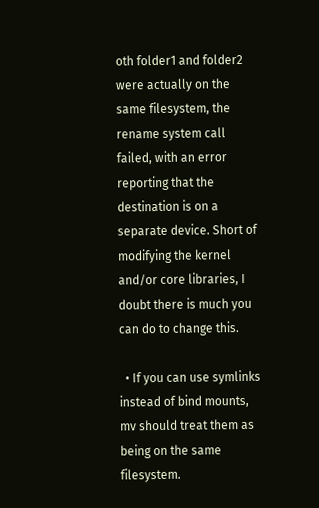oth folder1 and folder2 were actually on the same filesystem, the rename system call failed, with an error reporting that the destination is on a separate device. Short of modifying the kernel and/or core libraries, I doubt there is much you can do to change this.

  • If you can use symlinks instead of bind mounts, mv should treat them as being on the same filesystem.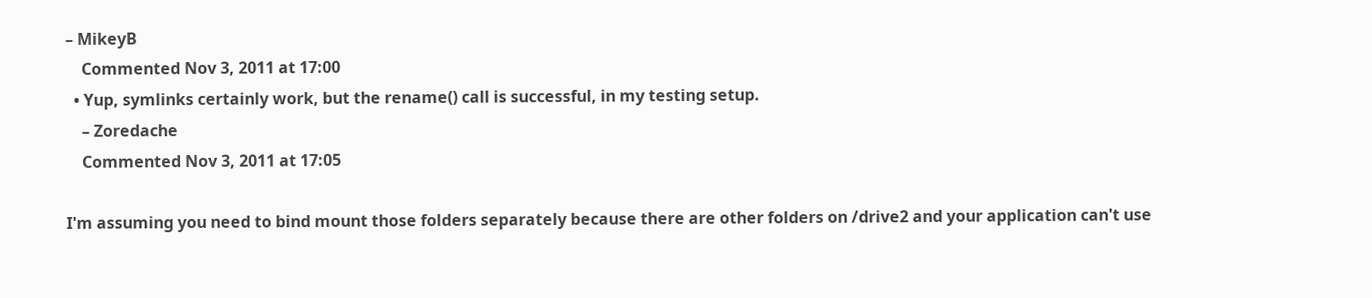– MikeyB
    Commented Nov 3, 2011 at 17:00
  • Yup, symlinks certainly work, but the rename() call is successful, in my testing setup.
    – Zoredache
    Commented Nov 3, 2011 at 17:05

I'm assuming you need to bind mount those folders separately because there are other folders on /drive2 and your application can't use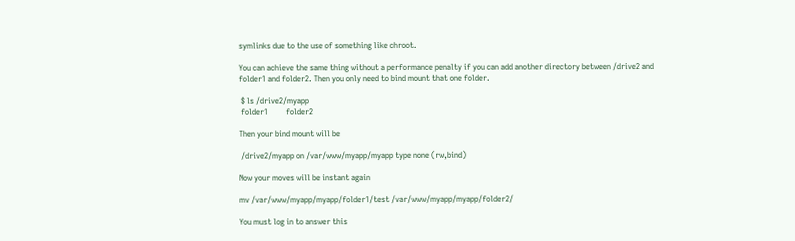symlinks due to the use of something like chroot.

You can achieve the same thing without a performance penalty if you can add another directory between /drive2 and folder1 and folder2. Then you only need to bind mount that one folder.

 $ ls /drive2/myapp
 folder1         folder2

Then your bind mount will be

 /drive2/myapp on /var/www/myapp/myapp type none (rw,bind)

Now your moves will be instant again

mv /var/www/myapp/myapp/folder1/test /var/www/myapp/myapp/folder2/

You must log in to answer this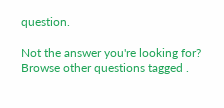question.

Not the answer you're looking for? Browse other questions tagged .